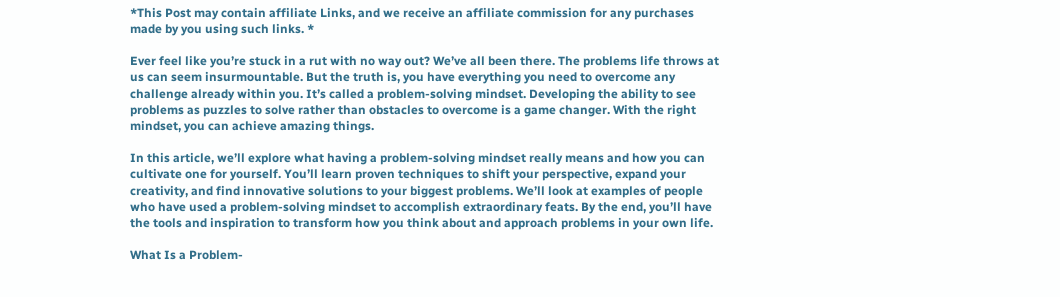*This Post may contain affiliate Links, and we receive an affiliate commission for any purchases made by you using such links. *

Ever feel like you’re stuck in a rut with no way out? We’ve all been there. The problems life throws at us can seem insurmountable. But the truth is, you have everything you need to overcome any challenge already within you. It’s called a problem-solving mindset. Developing the ability to see problems as puzzles to solve rather than obstacles to overcome is a game changer. With the right mindset, you can achieve amazing things.

In this article, we’ll explore what having a problem-solving mindset really means and how you can cultivate one for yourself. You’ll learn proven techniques to shift your perspective, expand your creativity, and find innovative solutions to your biggest problems. We’ll look at examples of people who have used a problem-solving mindset to accomplish extraordinary feats. By the end, you’ll have the tools and inspiration to transform how you think about and approach problems in your own life.

What Is a Problem-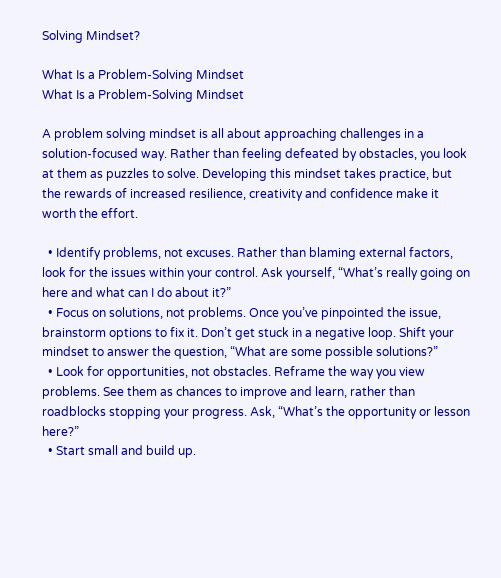Solving Mindset?

What Is a Problem-Solving Mindset
What Is a Problem-Solving Mindset

A problem solving mindset is all about approaching challenges in a solution-focused way. Rather than feeling defeated by obstacles, you look at them as puzzles to solve. Developing this mindset takes practice, but the rewards of increased resilience, creativity and confidence make it worth the effort.

  • Identify problems, not excuses. Rather than blaming external factors, look for the issues within your control. Ask yourself, “What’s really going on here and what can I do about it?”
  • Focus on solutions, not problems. Once you’ve pinpointed the issue, brainstorm options to fix it. Don’t get stuck in a negative loop. Shift your mindset to answer the question, “What are some possible solutions?”
  • Look for opportunities, not obstacles. Reframe the way you view problems. See them as chances to improve and learn, rather than roadblocks stopping your progress. Ask, “What’s the opportunity or lesson here?”
  • Start small and build up.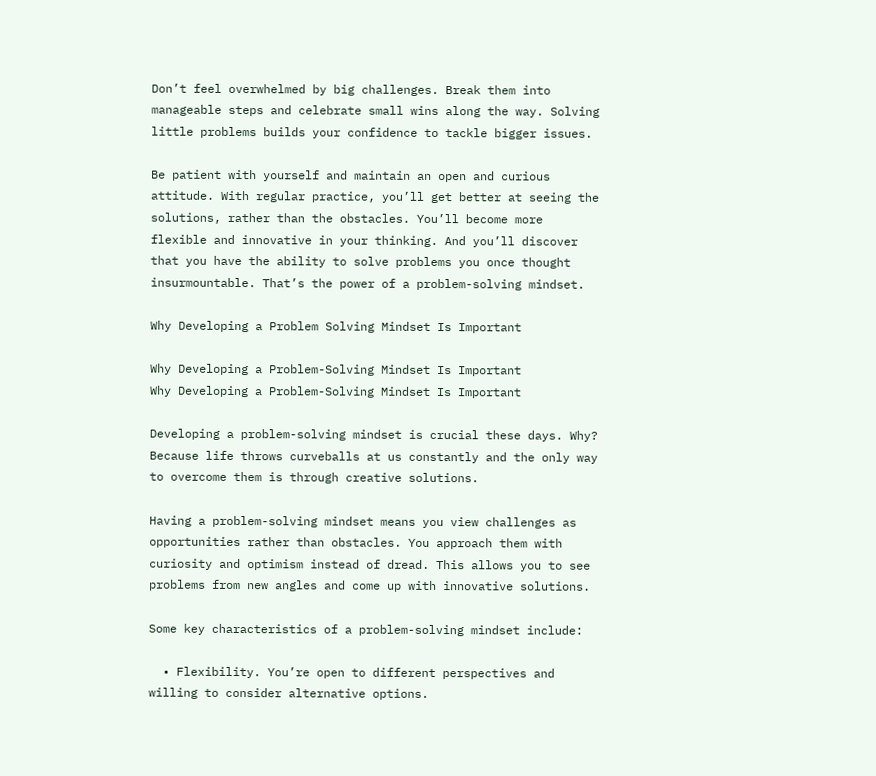Don’t feel overwhelmed by big challenges. Break them into manageable steps and celebrate small wins along the way. Solving little problems builds your confidence to tackle bigger issues.

Be patient with yourself and maintain an open and curious attitude. With regular practice, you’ll get better at seeing the solutions, rather than the obstacles. You’ll become more flexible and innovative in your thinking. And you’ll discover that you have the ability to solve problems you once thought insurmountable. That’s the power of a problem-solving mindset.

Why Developing a Problem Solving Mindset Is Important

Why Developing a Problem-Solving Mindset Is Important
Why Developing a Problem-Solving Mindset Is Important

Developing a problem-solving mindset is crucial these days. Why? Because life throws curveballs at us constantly and the only way to overcome them is through creative solutions.

Having a problem-solving mindset means you view challenges as opportunities rather than obstacles. You approach them with curiosity and optimism instead of dread. This allows you to see problems from new angles and come up with innovative solutions.

Some key characteristics of a problem-solving mindset include:

  • Flexibility. You’re open to different perspectives and willing to consider alternative options.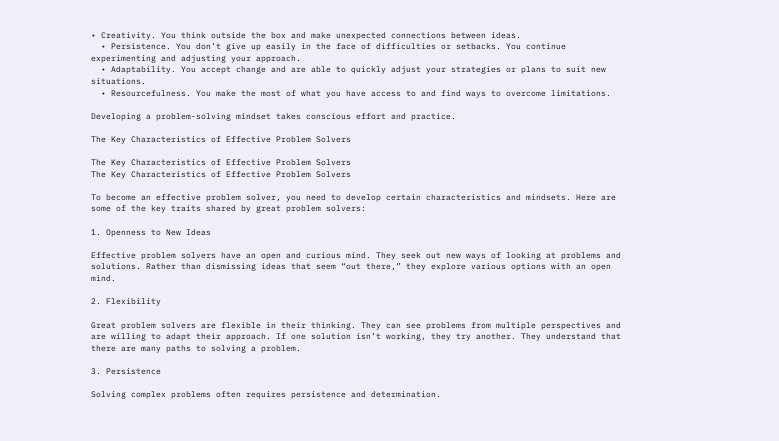• Creativity. You think outside the box and make unexpected connections between ideas.
  • Persistence. You don’t give up easily in the face of difficulties or setbacks. You continue experimenting and adjusting your approach.
  • Adaptability. You accept change and are able to quickly adjust your strategies or plans to suit new situations.
  • Resourcefulness. You make the most of what you have access to and find ways to overcome limitations.

Developing a problem-solving mindset takes conscious effort and practice.

The Key Characteristics of Effective Problem Solvers

The Key Characteristics of Effective Problem Solvers
The Key Characteristics of Effective Problem Solvers

To become an effective problem solver, you need to develop certain characteristics and mindsets. Here are some of the key traits shared by great problem solvers:

1. Openness to New Ideas

Effective problem solvers have an open and curious mind. They seek out new ways of looking at problems and solutions. Rather than dismissing ideas that seem “out there,” they explore various options with an open mind.

2. Flexibility

Great problem solvers are flexible in their thinking. They can see problems from multiple perspectives and are willing to adapt their approach. If one solution isn’t working, they try another. They understand that there are many paths to solving a problem.

3. Persistence

Solving complex problems often requires persistence and determination.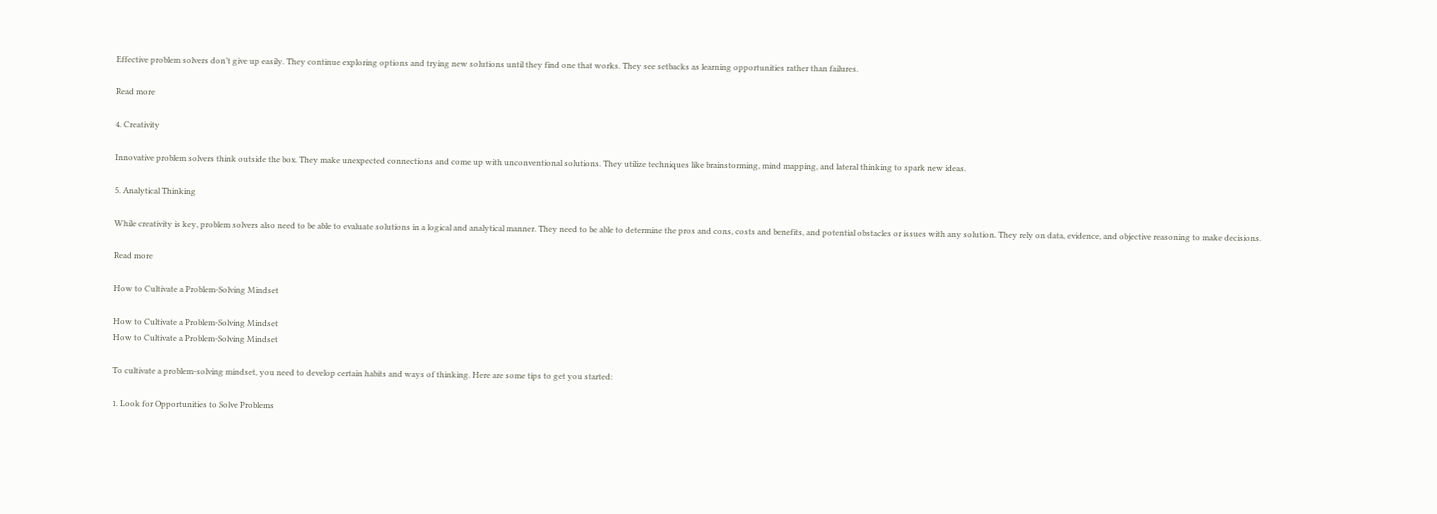Effective problem solvers don’t give up easily. They continue exploring options and trying new solutions until they find one that works. They see setbacks as learning opportunities rather than failures.

Read more

4. Creativity

Innovative problem solvers think outside the box. They make unexpected connections and come up with unconventional solutions. They utilize techniques like brainstorming, mind mapping, and lateral thinking to spark new ideas.

5. Analytical Thinking

While creativity is key, problem solvers also need to be able to evaluate solutions in a logical and analytical manner. They need to be able to determine the pros and cons, costs and benefits, and potential obstacles or issues with any solution. They rely on data, evidence, and objective reasoning to make decisions.

Read more

How to Cultivate a Problem-Solving Mindset

How to Cultivate a Problem-Solving Mindset
How to Cultivate a Problem-Solving Mindset

To cultivate a problem-solving mindset, you need to develop certain habits and ways of thinking. Here are some tips to get you started:

1. Look for Opportunities to Solve Problems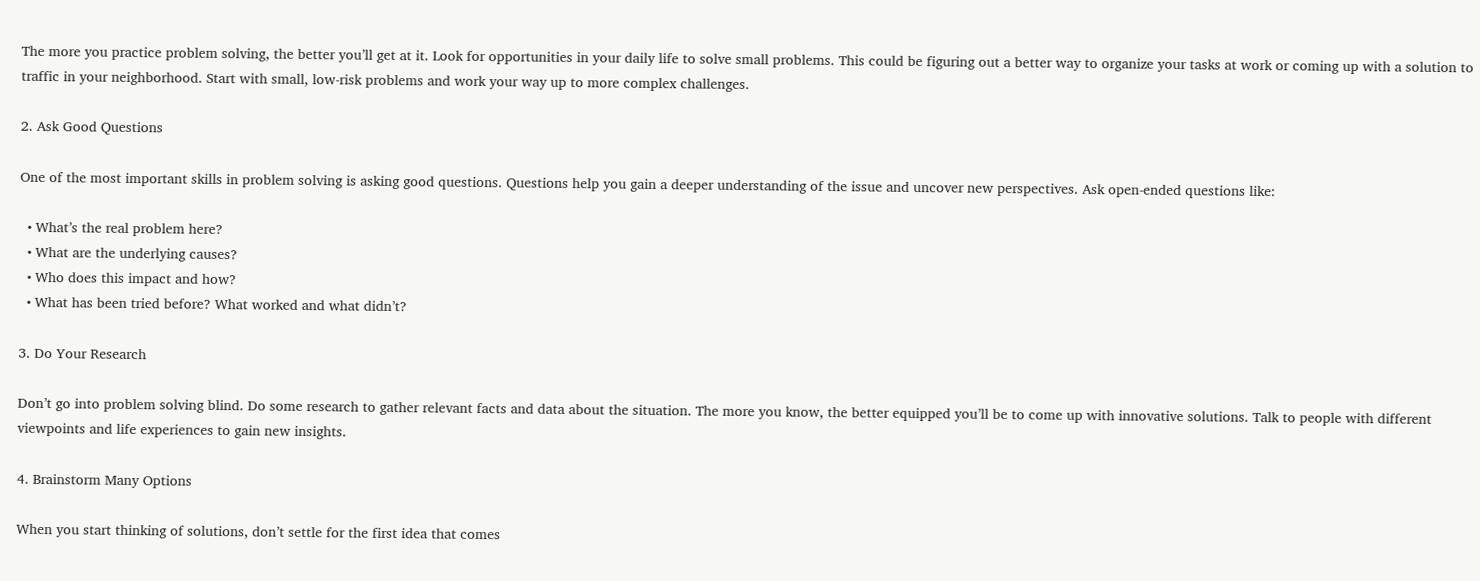The more you practice problem solving, the better you’ll get at it. Look for opportunities in your daily life to solve small problems. This could be figuring out a better way to organize your tasks at work or coming up with a solution to traffic in your neighborhood. Start with small, low-risk problems and work your way up to more complex challenges.

2. Ask Good Questions

One of the most important skills in problem solving is asking good questions. Questions help you gain a deeper understanding of the issue and uncover new perspectives. Ask open-ended questions like:

  • What’s the real problem here?
  • What are the underlying causes?
  • Who does this impact and how?
  • What has been tried before? What worked and what didn’t?

3. Do Your Research

Don’t go into problem solving blind. Do some research to gather relevant facts and data about the situation. The more you know, the better equipped you’ll be to come up with innovative solutions. Talk to people with different viewpoints and life experiences to gain new insights.

4. Brainstorm Many Options

When you start thinking of solutions, don’t settle for the first idea that comes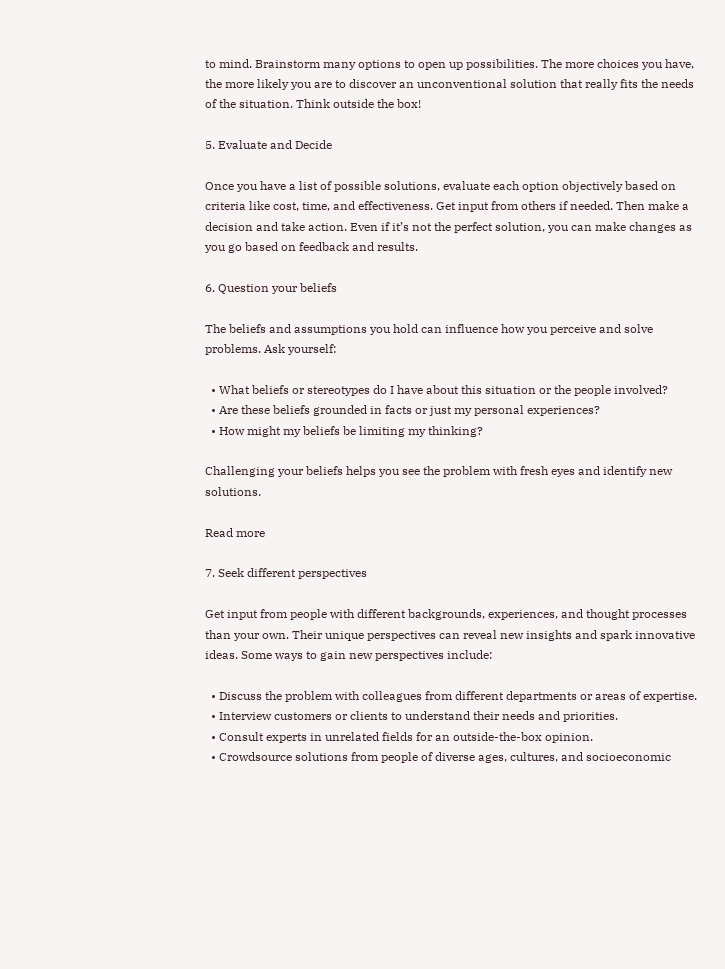to mind. Brainstorm many options to open up possibilities. The more choices you have, the more likely you are to discover an unconventional solution that really fits the needs of the situation. Think outside the box!

5. Evaluate and Decide

Once you have a list of possible solutions, evaluate each option objectively based on criteria like cost, time, and effectiveness. Get input from others if needed. Then make a decision and take action. Even if it’s not the perfect solution, you can make changes as you go based on feedback and results.

6. Question your beliefs

The beliefs and assumptions you hold can influence how you perceive and solve problems. Ask yourself:

  • What beliefs or stereotypes do I have about this situation or the people involved?
  • Are these beliefs grounded in facts or just my personal experiences?
  • How might my beliefs be limiting my thinking?

Challenging your beliefs helps you see the problem with fresh eyes and identify new solutions.

Read more

7. Seek different perspectives

Get input from people with different backgrounds, experiences, and thought processes than your own. Their unique perspectives can reveal new insights and spark innovative ideas. Some ways to gain new perspectives include:

  • Discuss the problem with colleagues from different departments or areas of expertise.
  • Interview customers or clients to understand their needs and priorities.
  • Consult experts in unrelated fields for an outside-the-box opinion.
  • Crowdsource solutions from people of diverse ages, cultures, and socioeconomic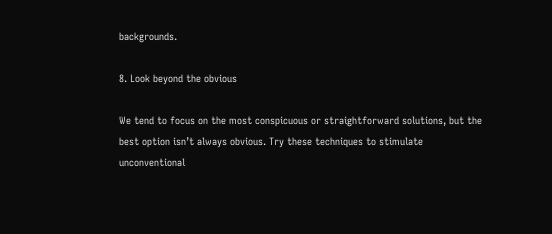backgrounds.

8. Look beyond the obvious

We tend to focus on the most conspicuous or straightforward solutions, but the best option isn’t always obvious. Try these techniques to stimulate unconventional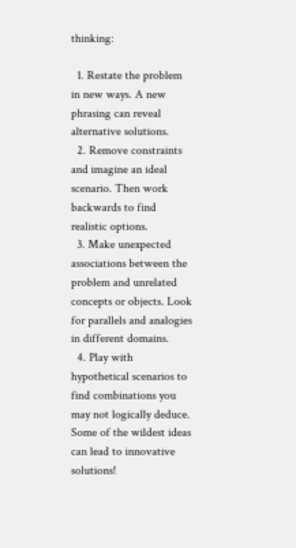thinking:

  1. Restate the problem in new ways. A new phrasing can reveal alternative solutions.
  2. Remove constraints and imagine an ideal scenario. Then work backwards to find realistic options.
  3. Make unexpected associations between the problem and unrelated concepts or objects. Look for parallels and analogies in different domains.
  4. Play with hypothetical scenarios to find combinations you may not logically deduce. Some of the wildest ideas can lead to innovative solutions!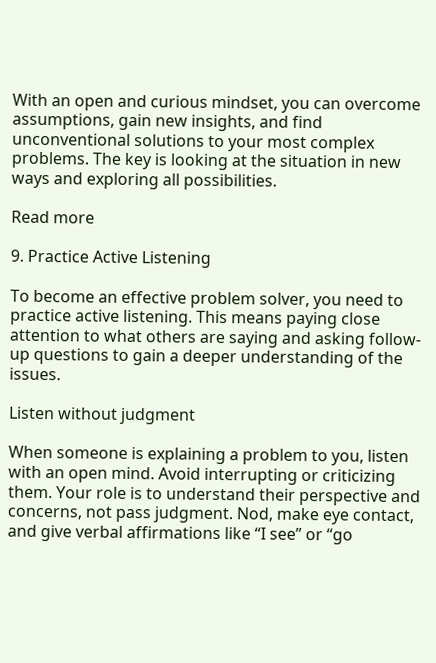With an open and curious mindset, you can overcome assumptions, gain new insights, and find unconventional solutions to your most complex problems. The key is looking at the situation in new ways and exploring all possibilities.

Read more

9. Practice Active Listening

To become an effective problem solver, you need to practice active listening. This means paying close attention to what others are saying and asking follow-up questions to gain a deeper understanding of the issues.

Listen without judgment

When someone is explaining a problem to you, listen with an open mind. Avoid interrupting or criticizing them. Your role is to understand their perspective and concerns, not pass judgment. Nod, make eye contact, and give verbal affirmations like “I see” or “go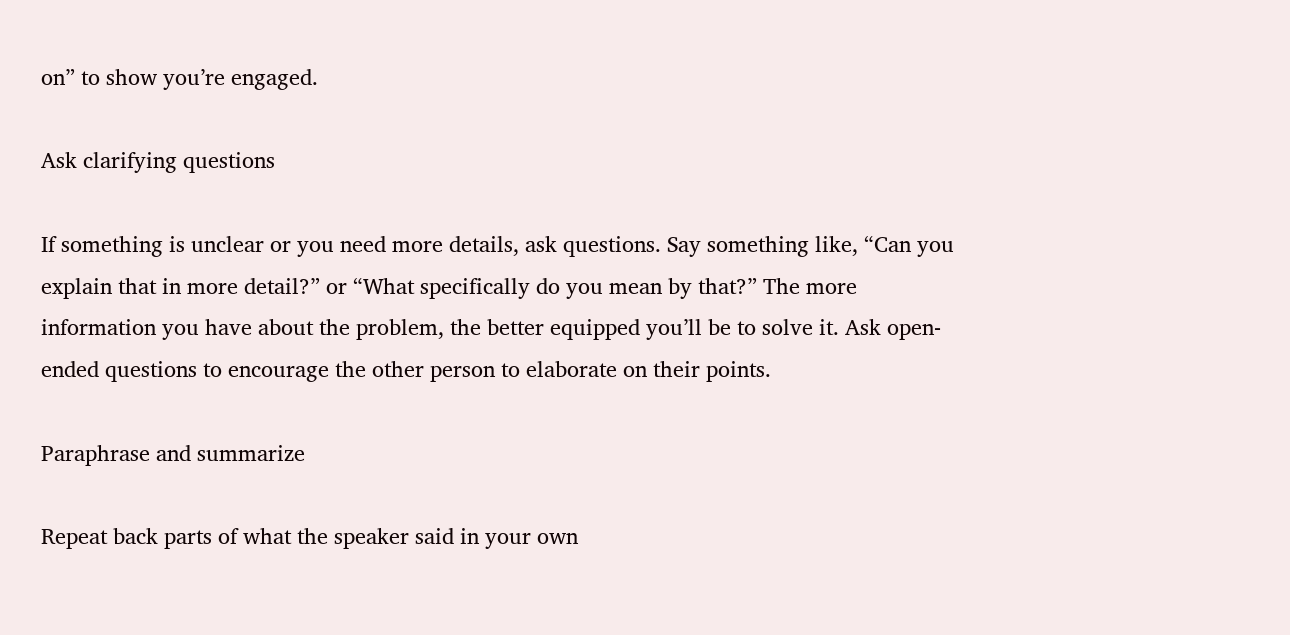on” to show you’re engaged.

Ask clarifying questions

If something is unclear or you need more details, ask questions. Say something like, “Can you explain that in more detail?” or “What specifically do you mean by that?” The more information you have about the problem, the better equipped you’ll be to solve it. Ask open-ended questions to encourage the other person to elaborate on their points.

Paraphrase and summarize

Repeat back parts of what the speaker said in your own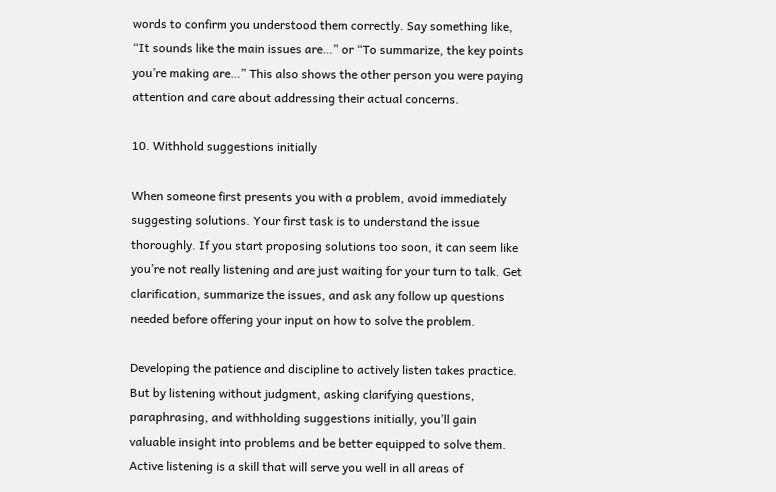words to confirm you understood them correctly. Say something like, “It sounds like the main issues are…” or “To summarize, the key points you’re making are…” This also shows the other person you were paying attention and care about addressing their actual concerns.

10. Withhold suggestions initially

When someone first presents you with a problem, avoid immediately suggesting solutions. Your first task is to understand the issue thoroughly. If you start proposing solutions too soon, it can seem like you’re not really listening and are just waiting for your turn to talk. Get clarification, summarize the issues, and ask any follow up questions needed before offering your input on how to solve the problem.

Developing the patience and discipline to actively listen takes practice. But by listening without judgment, asking clarifying questions, paraphrasing, and withholding suggestions initially, you’ll gain valuable insight into problems and be better equipped to solve them. Active listening is a skill that will serve you well in all areas of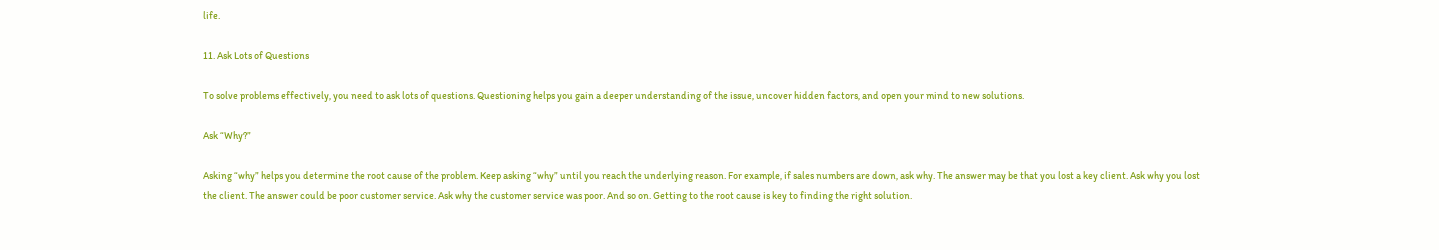life.

11. Ask Lots of Questions

To solve problems effectively, you need to ask lots of questions. Questioning helps you gain a deeper understanding of the issue, uncover hidden factors, and open your mind to new solutions.

Ask “Why?”

Asking “why” helps you determine the root cause of the problem. Keep asking “why” until you reach the underlying reason. For example, if sales numbers are down, ask why. The answer may be that you lost a key client. Ask why you lost the client. The answer could be poor customer service. Ask why the customer service was poor. And so on. Getting to the root cause is key to finding the right solution.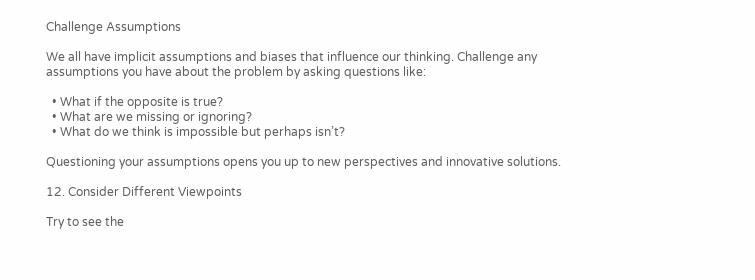Challenge Assumptions

We all have implicit assumptions and biases that influence our thinking. Challenge any assumptions you have about the problem by asking questions like:

  • What if the opposite is true?
  • What are we missing or ignoring?
  • What do we think is impossible but perhaps isn’t?

Questioning your assumptions opens you up to new perspectives and innovative solutions.

12. Consider Different Viewpoints

Try to see the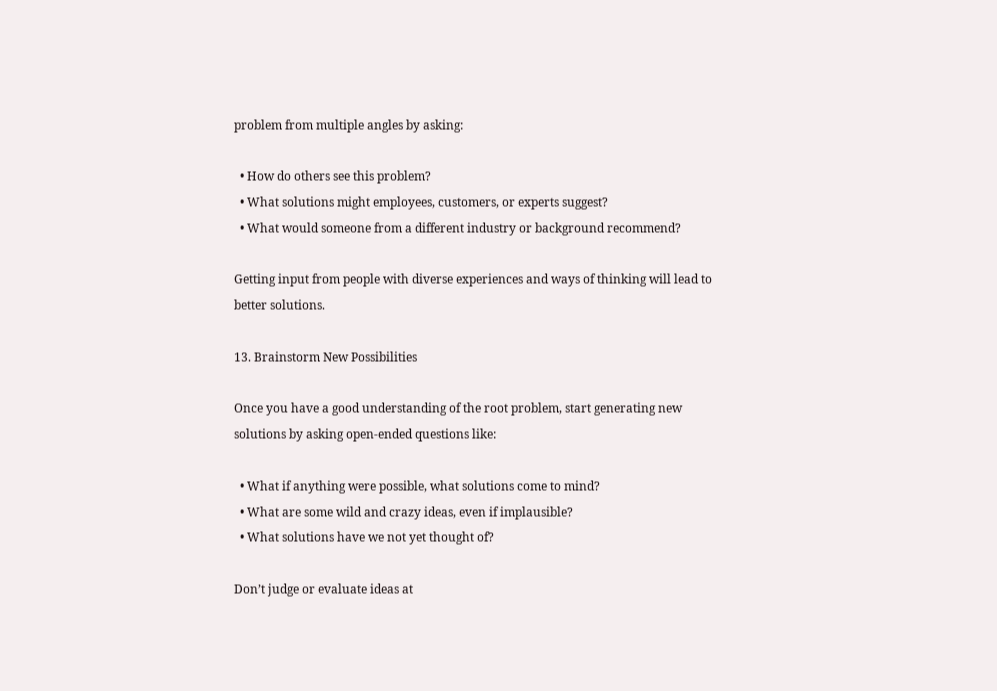problem from multiple angles by asking:

  • How do others see this problem?
  • What solutions might employees, customers, or experts suggest?
  • What would someone from a different industry or background recommend?

Getting input from people with diverse experiences and ways of thinking will lead to better solutions.

13. Brainstorm New Possibilities

Once you have a good understanding of the root problem, start generating new solutions by asking open-ended questions like:

  • What if anything were possible, what solutions come to mind?
  • What are some wild and crazy ideas, even if implausible?
  • What solutions have we not yet thought of?

Don’t judge or evaluate ideas at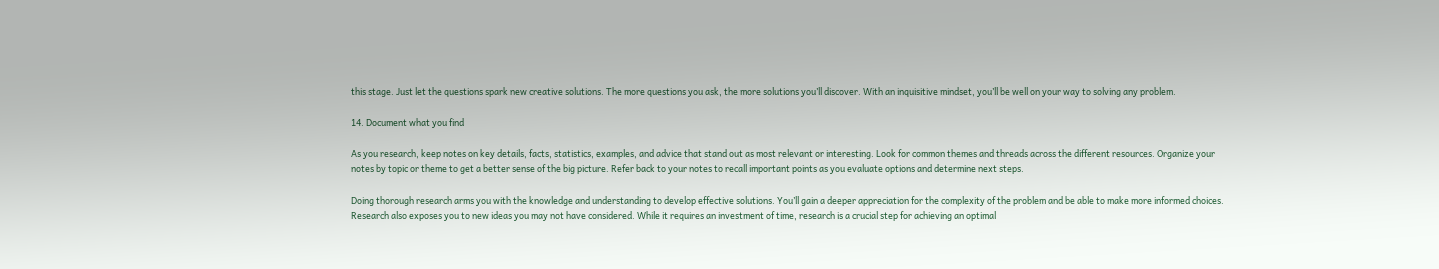this stage. Just let the questions spark new creative solutions. The more questions you ask, the more solutions you’ll discover. With an inquisitive mindset, you’ll be well on your way to solving any problem.

14. Document what you find

As you research, keep notes on key details, facts, statistics, examples, and advice that stand out as most relevant or interesting. Look for common themes and threads across the different resources. Organize your notes by topic or theme to get a better sense of the big picture. Refer back to your notes to recall important points as you evaluate options and determine next steps.

Doing thorough research arms you with the knowledge and understanding to develop effective solutions. You’ll gain a deeper appreciation for the complexity of the problem and be able to make more informed choices. Research also exposes you to new ideas you may not have considered. While it requires an investment of time, research is a crucial step for achieving an optimal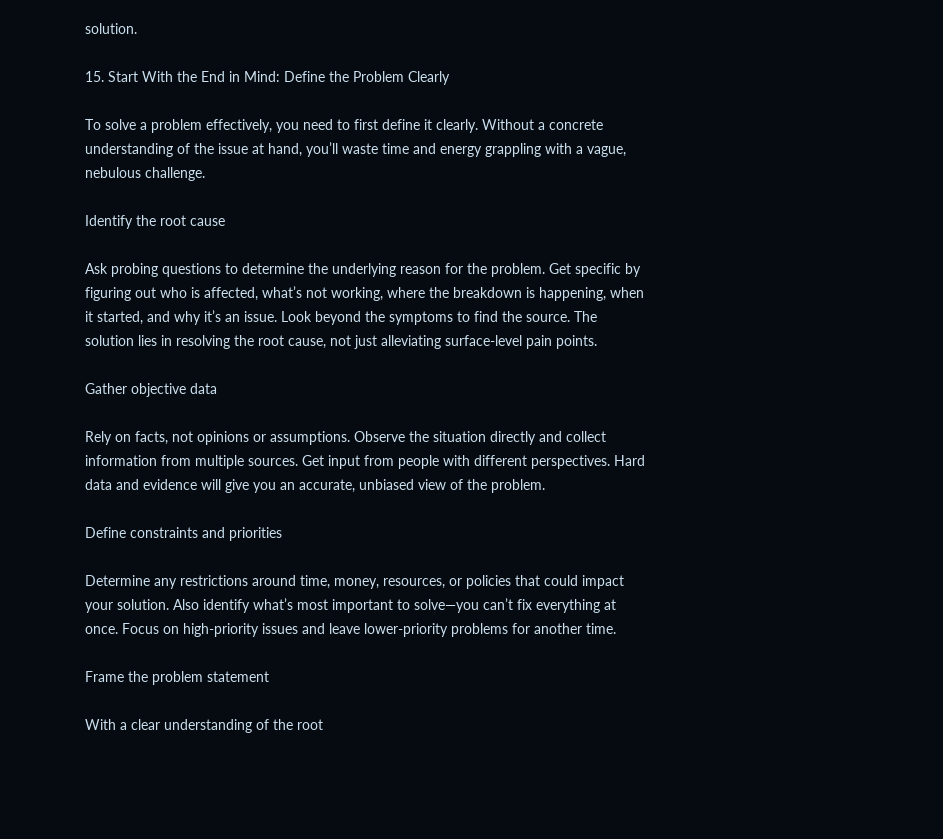solution.

15. Start With the End in Mind: Define the Problem Clearly

To solve a problem effectively, you need to first define it clearly. Without a concrete understanding of the issue at hand, you’ll waste time and energy grappling with a vague, nebulous challenge.

Identify the root cause

Ask probing questions to determine the underlying reason for the problem. Get specific by figuring out who is affected, what’s not working, where the breakdown is happening, when it started, and why it’s an issue. Look beyond the symptoms to find the source. The solution lies in resolving the root cause, not just alleviating surface-level pain points.

Gather objective data

Rely on facts, not opinions or assumptions. Observe the situation directly and collect information from multiple sources. Get input from people with different perspectives. Hard data and evidence will give you an accurate, unbiased view of the problem.

Define constraints and priorities

Determine any restrictions around time, money, resources, or policies that could impact your solution. Also identify what’s most important to solve—you can’t fix everything at once. Focus on high-priority issues and leave lower-priority problems for another time.

Frame the problem statement

With a clear understanding of the root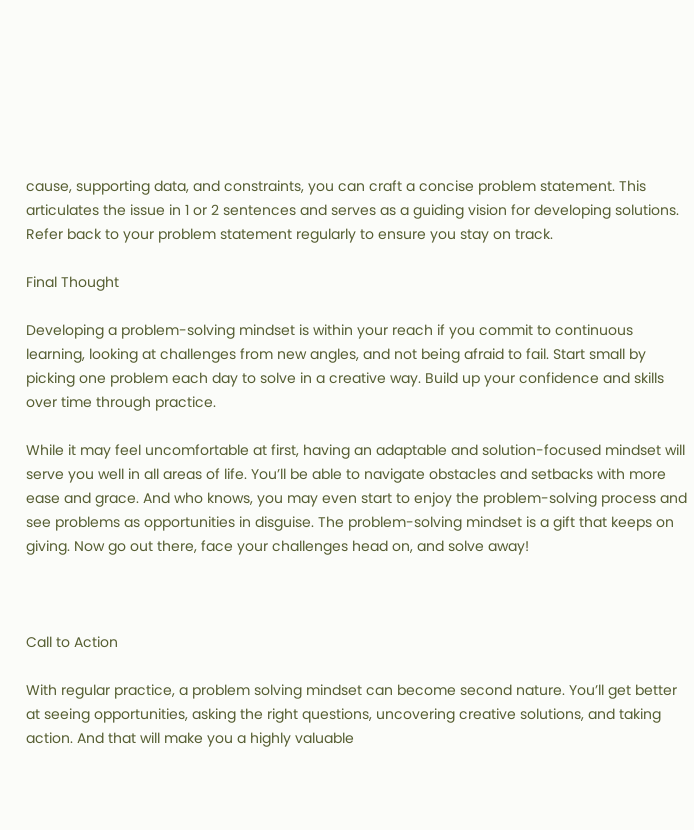cause, supporting data, and constraints, you can craft a concise problem statement. This articulates the issue in 1 or 2 sentences and serves as a guiding vision for developing solutions. Refer back to your problem statement regularly to ensure you stay on track.

Final Thought

Developing a problem-solving mindset is within your reach if you commit to continuous learning, looking at challenges from new angles, and not being afraid to fail. Start small by picking one problem each day to solve in a creative way. Build up your confidence and skills over time through practice.

While it may feel uncomfortable at first, having an adaptable and solution-focused mindset will serve you well in all areas of life. You’ll be able to navigate obstacles and setbacks with more ease and grace. And who knows, you may even start to enjoy the problem-solving process and see problems as opportunities in disguise. The problem-solving mindset is a gift that keeps on giving. Now go out there, face your challenges head on, and solve away!



Call to Action

With regular practice, a problem solving mindset can become second nature. You’ll get better at seeing opportunities, asking the right questions, uncovering creative solutions, and taking action. And that will make you a highly valuable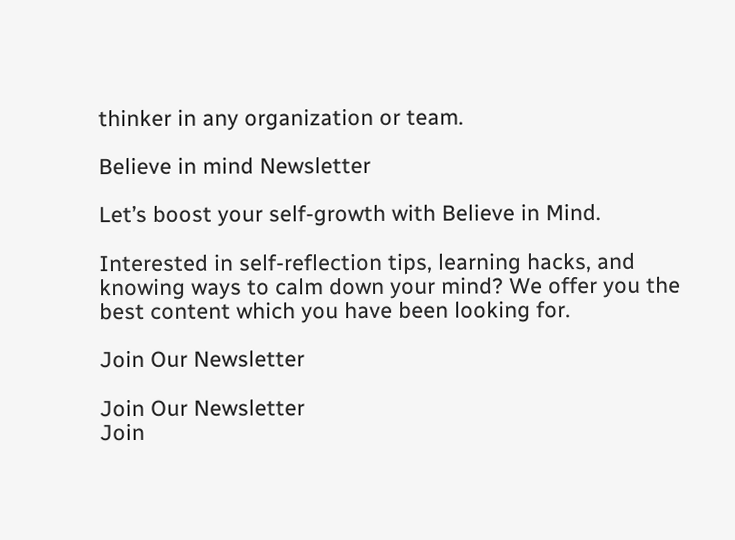thinker in any organization or team.

Believe in mind Newsletter

Let’s boost your self-growth with Believe in Mind.

Interested in self-reflection tips, learning hacks, and knowing ways to calm down your mind? We offer you the best content which you have been looking for.

Join Our Newsletter

Join Our Newsletter
Join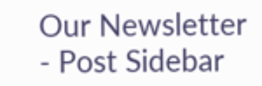Our Newsletter - Post Sidebar